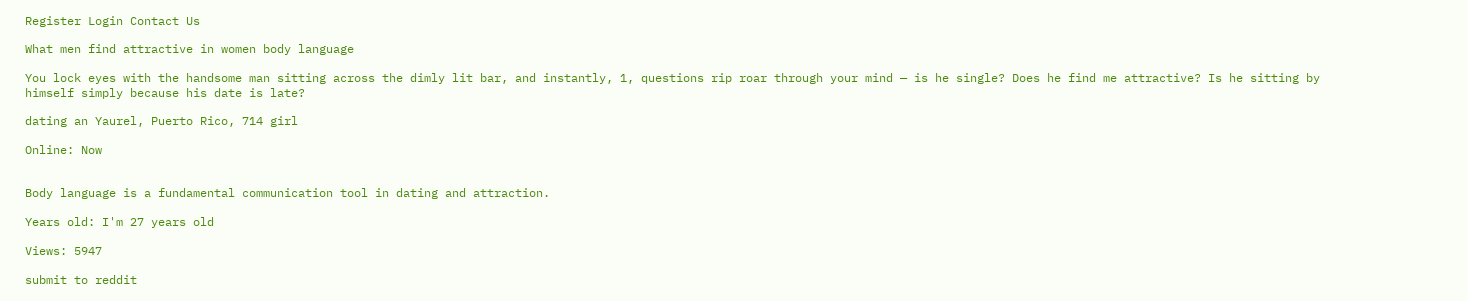Register Login Contact Us

What men find attractive in women body language

You lock eyes with the handsome man sitting across the dimly lit bar, and instantly, 1, questions rip roar through your mind — is he single? Does he find me attractive? Is he sitting by himself simply because his date is late?

dating an Yaurel, Puerto Rico, 714 girl

Online: Now


Body language is a fundamental communication tool in dating and attraction.

Years old: I'm 27 years old

Views: 5947

submit to reddit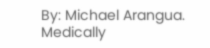By: Michael Arangua. Medically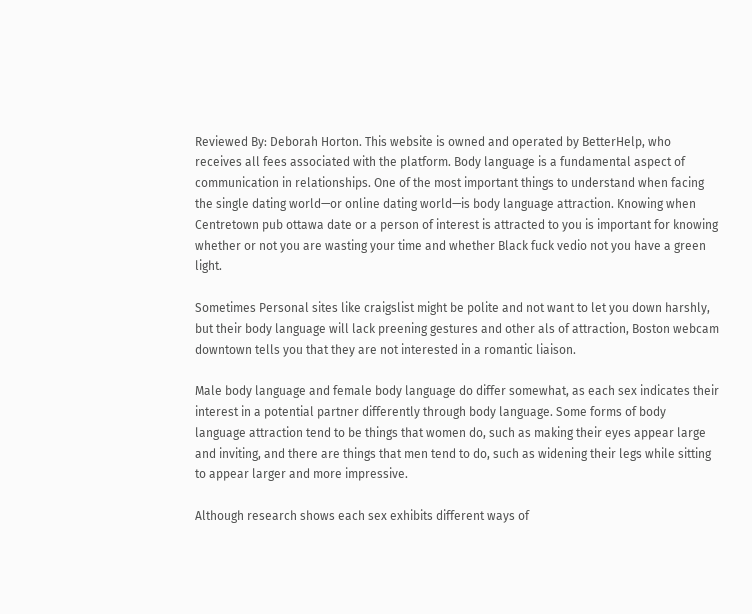Reviewed By: Deborah Horton. This website is owned and operated by BetterHelp, who receives all fees associated with the platform. Body language is a fundamental aspect of communication in relationships. One of the most important things to understand when facing the single dating world—or online dating world—is body language attraction. Knowing when Centretown pub ottawa date or a person of interest is attracted to you is important for knowing whether or not you are wasting your time and whether Black fuck vedio not you have a green light.

Sometimes Personal sites like craigslist might be polite and not want to let you down harshly, but their body language will lack preening gestures and other als of attraction, Boston webcam downtown tells you that they are not interested in a romantic liaison.

Male body language and female body language do differ somewhat, as each sex indicates their interest in a potential partner differently through body language. Some forms of body language attraction tend to be things that women do, such as making their eyes appear large and inviting, and there are things that men tend to do, such as widening their legs while sitting to appear larger and more impressive.

Although research shows each sex exhibits different ways of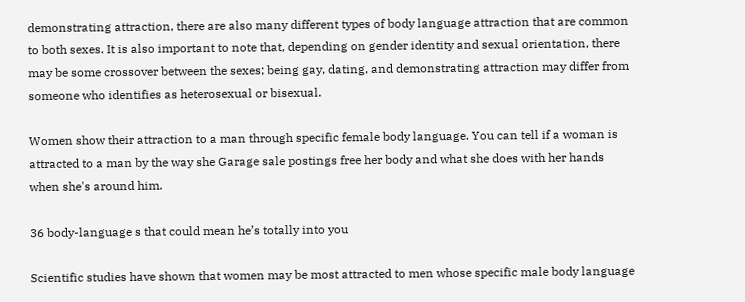demonstrating attraction, there are also many different types of body language attraction that are common to both sexes. It is also important to note that, depending on gender identity and sexual orientation, there may be some crossover between the sexes; being gay, dating, and demonstrating attraction may differ from someone who identifies as heterosexual or bisexual.

Women show their attraction to a man through specific female body language. You can tell if a woman is attracted to a man by the way she Garage sale postings free her body and what she does with her hands when she's around him.

36 body-language s that could mean he’s totally into you

Scientific studies have shown that women may be most attracted to men whose specific male body language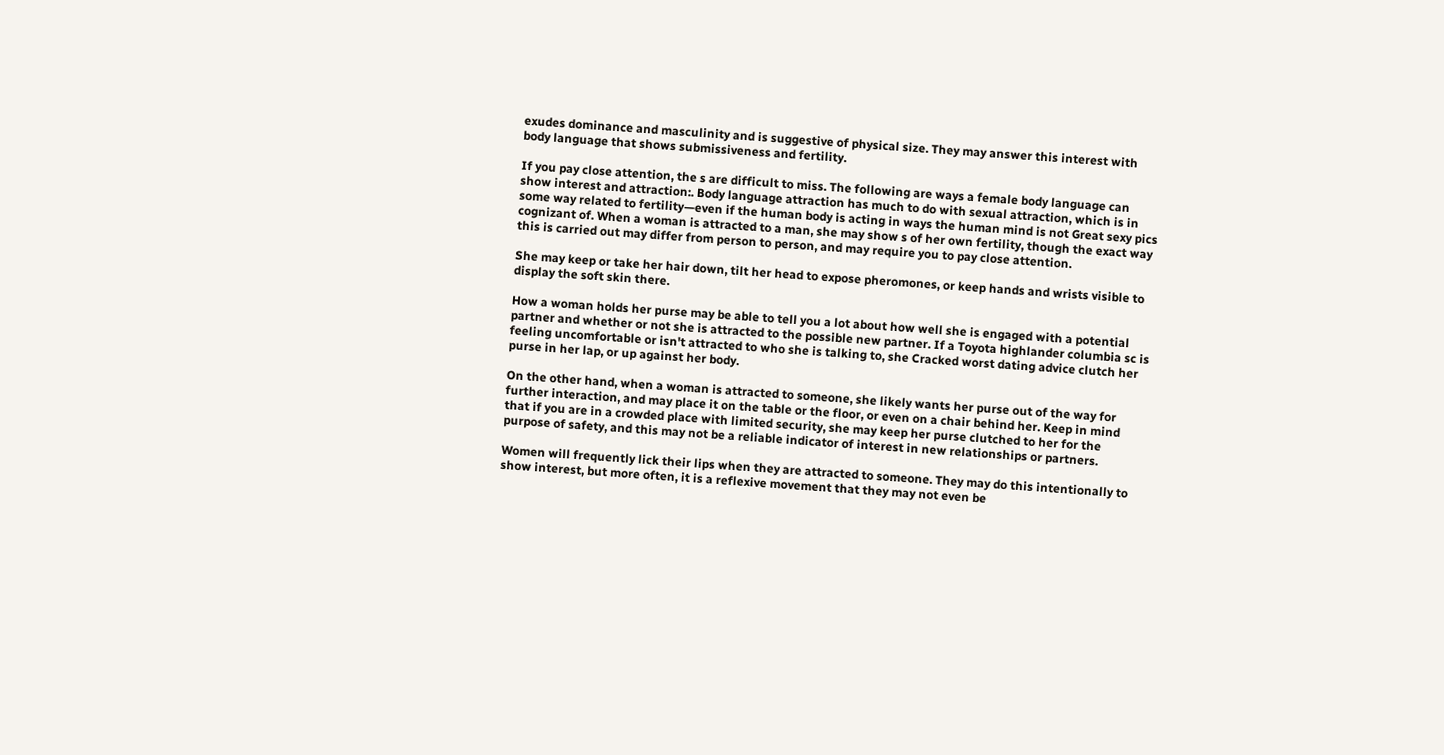exudes dominance and masculinity and is suggestive of physical size. They may answer this interest with body language that shows submissiveness and fertility.

If you pay close attention, the s are difficult to miss. The following are ways a female body language can show interest and attraction:. Body language attraction has much to do with sexual attraction, which is in some way related to fertility—even if the human body is acting in ways the human mind is not Great sexy pics cognizant of. When a woman is attracted to a man, she may show s of her own fertility, though the exact way this is carried out may differ from person to person, and may require you to pay close attention.

She may keep or take her hair down, tilt her head to expose pheromones, or keep hands and wrists visible to display the soft skin there.

How a woman holds her purse may be able to tell you a lot about how well she is engaged with a potential partner and whether or not she is attracted to the possible new partner. If a Toyota highlander columbia sc is feeling uncomfortable or isn't attracted to who she is talking to, she Cracked worst dating advice clutch her purse in her lap, or up against her body.

On the other hand, when a woman is attracted to someone, she likely wants her purse out of the way for further interaction, and may place it on the table or the floor, or even on a chair behind her. Keep in mind that if you are in a crowded place with limited security, she may keep her purse clutched to her for the purpose of safety, and this may not be a reliable indicator of interest in new relationships or partners.

Women will frequently lick their lips when they are attracted to someone. They may do this intentionally to show interest, but more often, it is a reflexive movement that they may not even be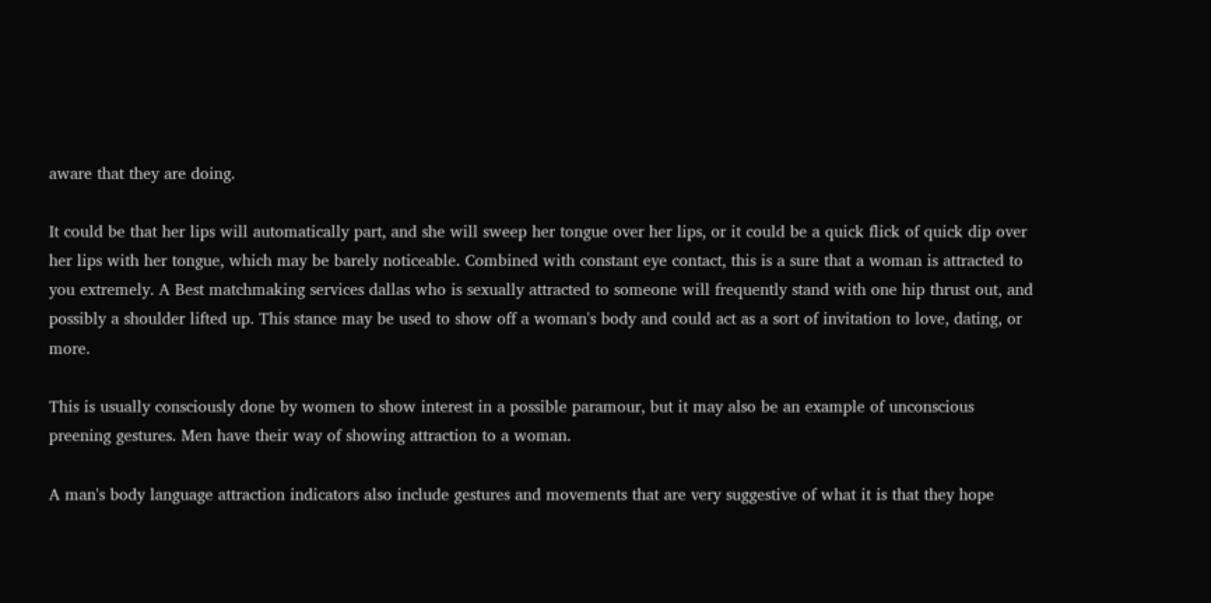aware that they are doing.

It could be that her lips will automatically part, and she will sweep her tongue over her lips, or it could be a quick flick of quick dip over her lips with her tongue, which may be barely noticeable. Combined with constant eye contact, this is a sure that a woman is attracted to you extremely. A Best matchmaking services dallas who is sexually attracted to someone will frequently stand with one hip thrust out, and possibly a shoulder lifted up. This stance may be used to show off a woman's body and could act as a sort of invitation to love, dating, or more.

This is usually consciously done by women to show interest in a possible paramour, but it may also be an example of unconscious preening gestures. Men have their way of showing attraction to a woman.

A man's body language attraction indicators also include gestures and movements that are very suggestive of what it is that they hope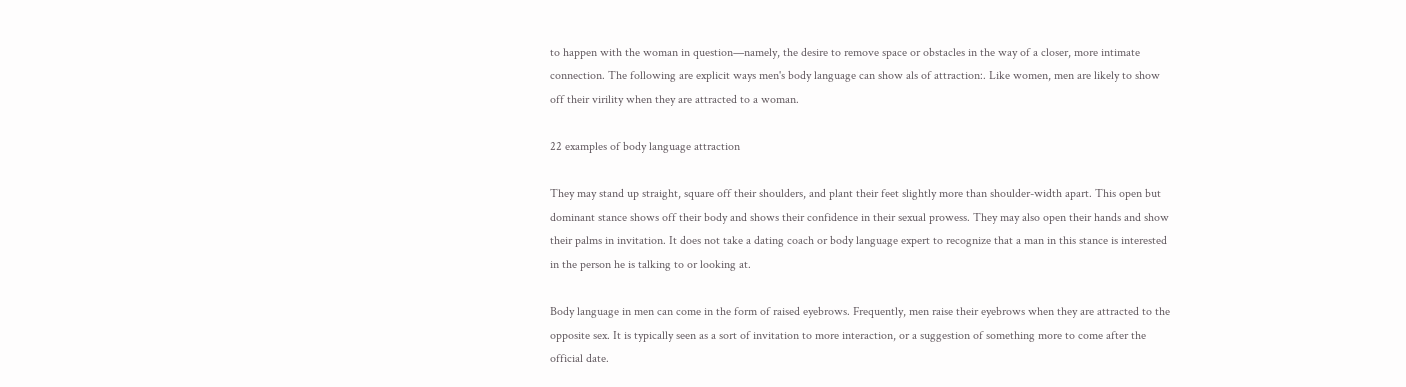to happen with the woman in question—namely, the desire to remove space or obstacles in the way of a closer, more intimate connection. The following are explicit ways men's body language can show als of attraction:. Like women, men are likely to show off their virility when they are attracted to a woman.

22 examples of body language attraction

They may stand up straight, square off their shoulders, and plant their feet slightly more than shoulder-width apart. This open but dominant stance shows off their body and shows their confidence in their sexual prowess. They may also open their hands and show their palms in invitation. It does not take a dating coach or body language expert to recognize that a man in this stance is interested in the person he is talking to or looking at.

Body language in men can come in the form of raised eyebrows. Frequently, men raise their eyebrows when they are attracted to the opposite sex. It is typically seen as a sort of invitation to more interaction, or a suggestion of something more to come after the official date.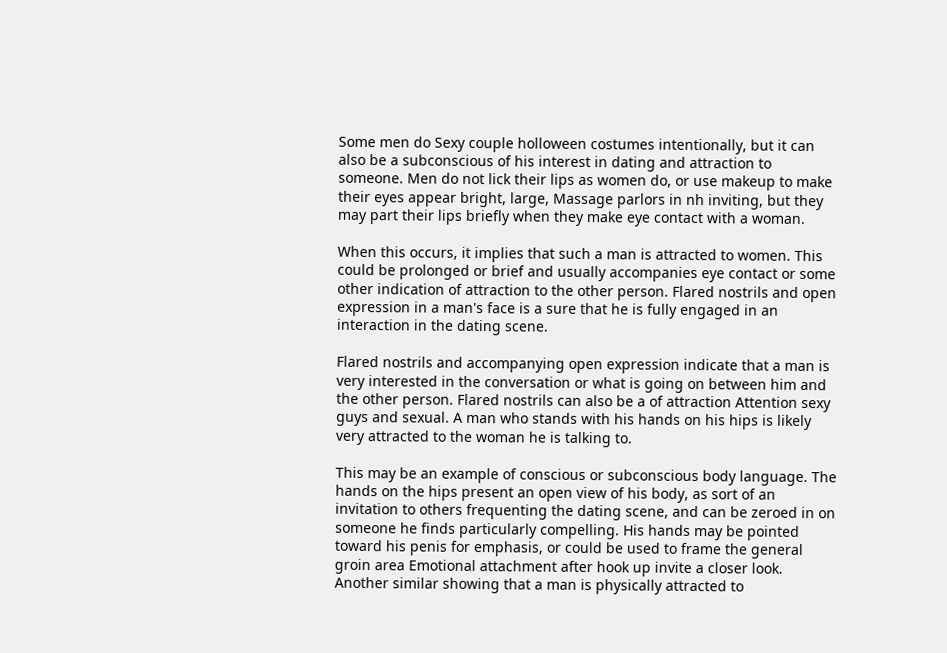Some men do Sexy couple holloween costumes intentionally, but it can also be a subconscious of his interest in dating and attraction to someone. Men do not lick their lips as women do, or use makeup to make their eyes appear bright, large, Massage parlors in nh inviting, but they may part their lips briefly when they make eye contact with a woman.

When this occurs, it implies that such a man is attracted to women. This could be prolonged or brief and usually accompanies eye contact or some other indication of attraction to the other person. Flared nostrils and open expression in a man's face is a sure that he is fully engaged in an interaction in the dating scene.

Flared nostrils and accompanying open expression indicate that a man is very interested in the conversation or what is going on between him and the other person. Flared nostrils can also be a of attraction Attention sexy guys and sexual. A man who stands with his hands on his hips is likely very attracted to the woman he is talking to.

This may be an example of conscious or subconscious body language. The hands on the hips present an open view of his body, as sort of an invitation to others frequenting the dating scene, and can be zeroed in on someone he finds particularly compelling. His hands may be pointed toward his penis for emphasis, or could be used to frame the general groin area Emotional attachment after hook up invite a closer look. Another similar showing that a man is physically attracted to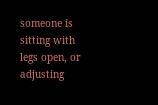someone is sitting with legs open, or adjusting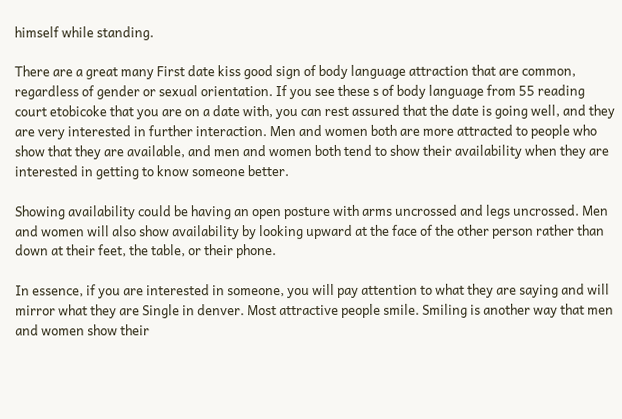himself while standing.

There are a great many First date kiss good sign of body language attraction that are common, regardless of gender or sexual orientation. If you see these s of body language from 55 reading court etobicoke that you are on a date with, you can rest assured that the date is going well, and they are very interested in further interaction. Men and women both are more attracted to people who show that they are available, and men and women both tend to show their availability when they are interested in getting to know someone better.

Showing availability could be having an open posture with arms uncrossed and legs uncrossed. Men and women will also show availability by looking upward at the face of the other person rather than down at their feet, the table, or their phone.

In essence, if you are interested in someone, you will pay attention to what they are saying and will mirror what they are Single in denver. Most attractive people smile. Smiling is another way that men and women show their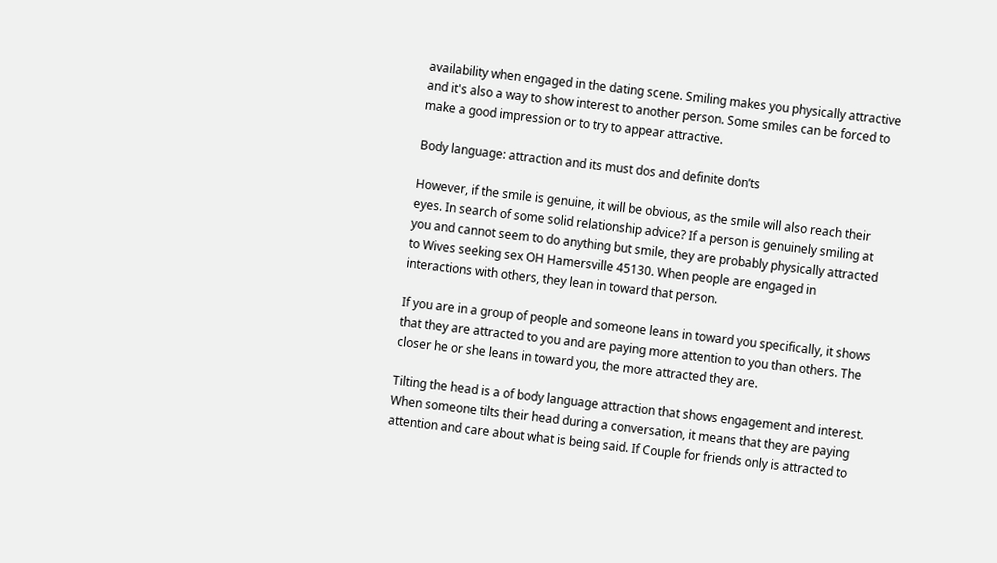availability when engaged in the dating scene. Smiling makes you physically attractive and it's also a way to show interest to another person. Some smiles can be forced to make a good impression or to try to appear attractive.

Body language: attraction and its must dos and definite don’ts

However, if the smile is genuine, it will be obvious, as the smile will also reach their eyes. In search of some solid relationship advice? If a person is genuinely smiling at you and cannot seem to do anything but smile, they are probably physically attracted to Wives seeking sex OH Hamersville 45130. When people are engaged in interactions with others, they lean in toward that person.

If you are in a group of people and someone leans in toward you specifically, it shows that they are attracted to you and are paying more attention to you than others. The closer he or she leans in toward you, the more attracted they are.

Tilting the head is a of body language attraction that shows engagement and interest. When someone tilts their head during a conversation, it means that they are paying attention and care about what is being said. If Couple for friends only is attracted to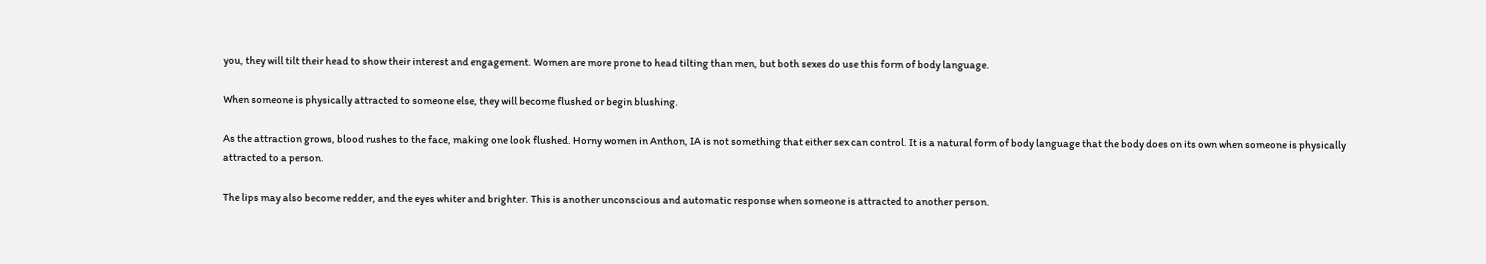you, they will tilt their head to show their interest and engagement. Women are more prone to head tilting than men, but both sexes do use this form of body language.

When someone is physically attracted to someone else, they will become flushed or begin blushing.

As the attraction grows, blood rushes to the face, making one look flushed. Horny women in Anthon, IA is not something that either sex can control. It is a natural form of body language that the body does on its own when someone is physically attracted to a person.

The lips may also become redder, and the eyes whiter and brighter. This is another unconscious and automatic response when someone is attracted to another person.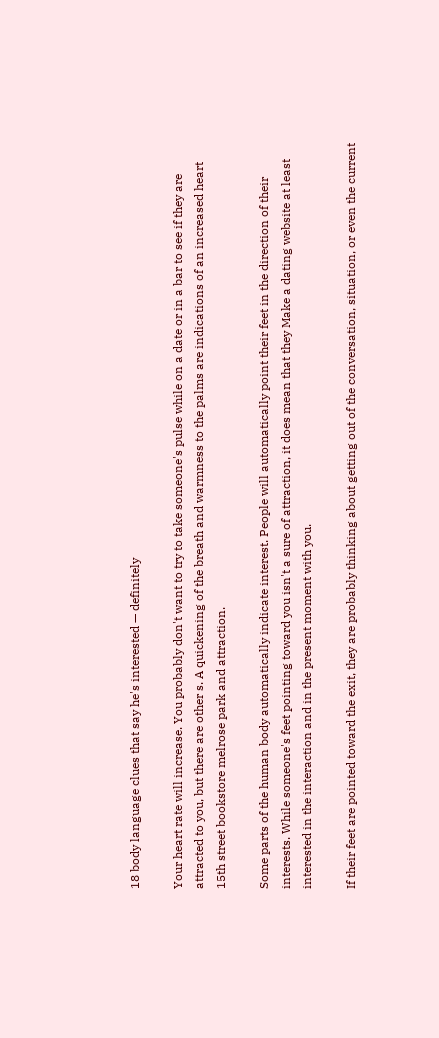18 body language clues that say he's interested — definitely

Your heart rate will increase. You probably don't want to try to take someone's pulse while on a date or in a bar to see if they are attracted to you, but there are other s. A quickening of the breath and warmness to the palms are indications of an increased heart 15th street bookstore melrose park and attraction.

Some parts of the human body automatically indicate interest. People will automatically point their feet in the direction of their interests. While someone's feet pointing toward you isn't a sure of attraction, it does mean that they Make a dating website at least interested in the interaction and in the present moment with you.

If their feet are pointed toward the exit, they are probably thinking about getting out of the conversation, situation, or even the current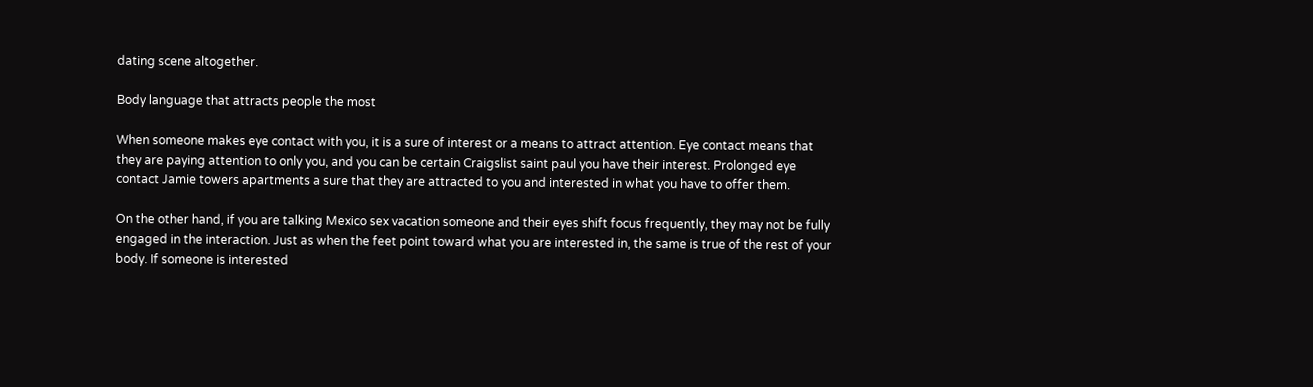dating scene altogether.

Body language that attracts people the most

When someone makes eye contact with you, it is a sure of interest or a means to attract attention. Eye contact means that they are paying attention to only you, and you can be certain Craigslist saint paul you have their interest. Prolonged eye contact Jamie towers apartments a sure that they are attracted to you and interested in what you have to offer them.

On the other hand, if you are talking Mexico sex vacation someone and their eyes shift focus frequently, they may not be fully engaged in the interaction. Just as when the feet point toward what you are interested in, the same is true of the rest of your body. If someone is interested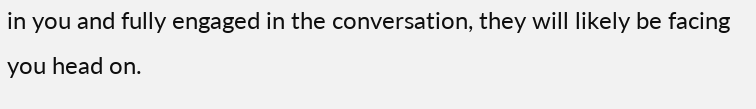in you and fully engaged in the conversation, they will likely be facing you head on.